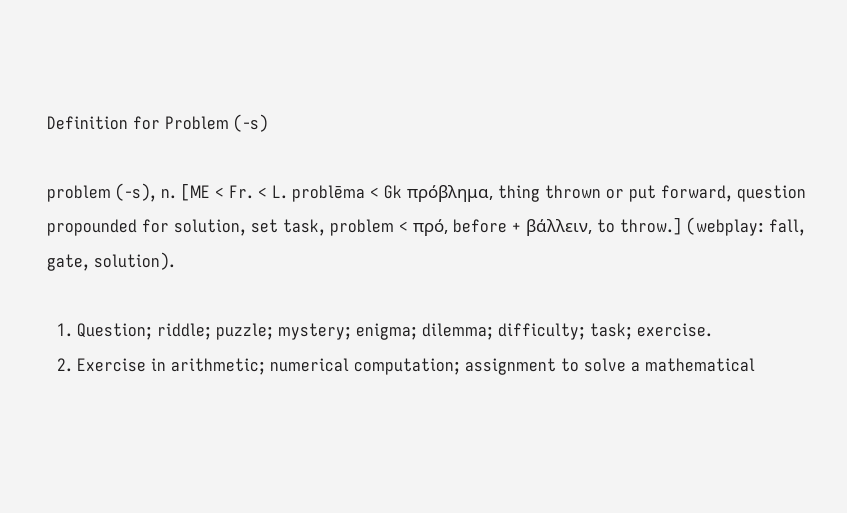Definition for Problem (-s)

problem (-s), n. [ME < Fr. < L. problēma < Gk πρόβλημα, thing thrown or put forward, question propounded for solution, set task, problem < πρό, before + βάλλειν, to throw.] (webplay: fall, gate, solution).

  1. Question; riddle; puzzle; mystery; enigma; dilemma; difficulty; task; exercise.
  2. Exercise in arithmetic; numerical computation; assignment to solve a mathematical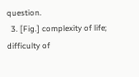question.
  3. [Fig.] complexity of life; difficulty of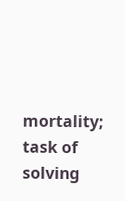mortality; task of solving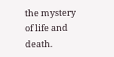the mystery of life and death.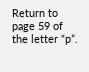Return to page 59 of the letter “p”.